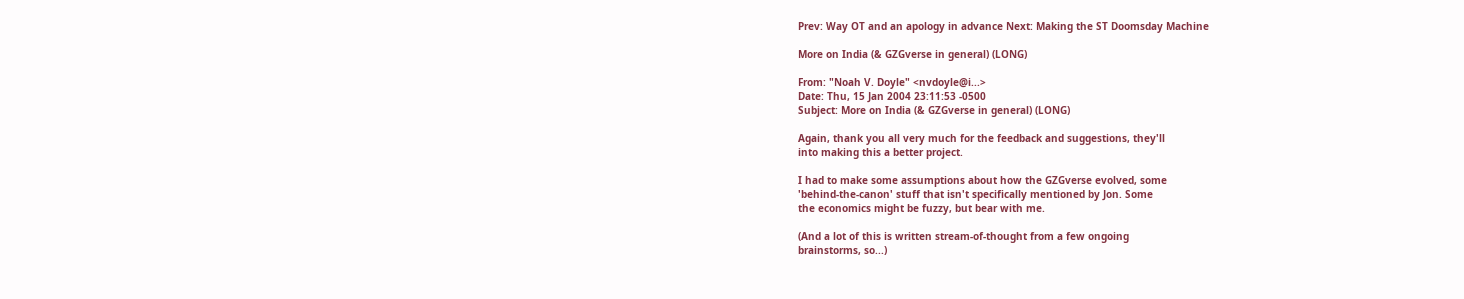Prev: Way OT and an apology in advance Next: Making the ST Doomsday Machine

More on India (& GZGverse in general) (LONG)

From: "Noah V. Doyle" <nvdoyle@i...>
Date: Thu, 15 Jan 2004 23:11:53 -0500
Subject: More on India (& GZGverse in general) (LONG)

Again, thank you all very much for the feedback and suggestions, they'll
into making this a better project.

I had to make some assumptions about how the GZGverse evolved, some
'behind-the-canon' stuff that isn't specifically mentioned by Jon. Some
the economics might be fuzzy, but bear with me.

(And a lot of this is written stream-of-thought from a few ongoing
brainstorms, so...)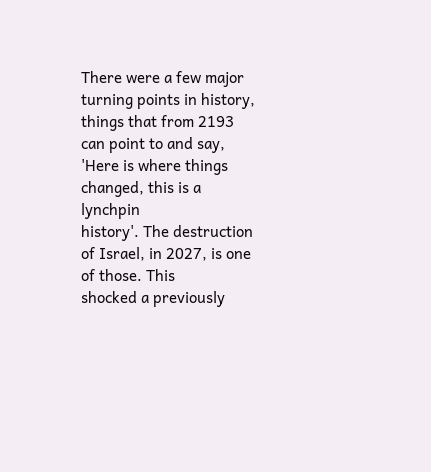There were a few major turning points in history, things that from 2193
can point to and say, 'Here is where things changed, this is a lynchpin
history'. The destruction of Israel, in 2027, is one of those. This
shocked a previously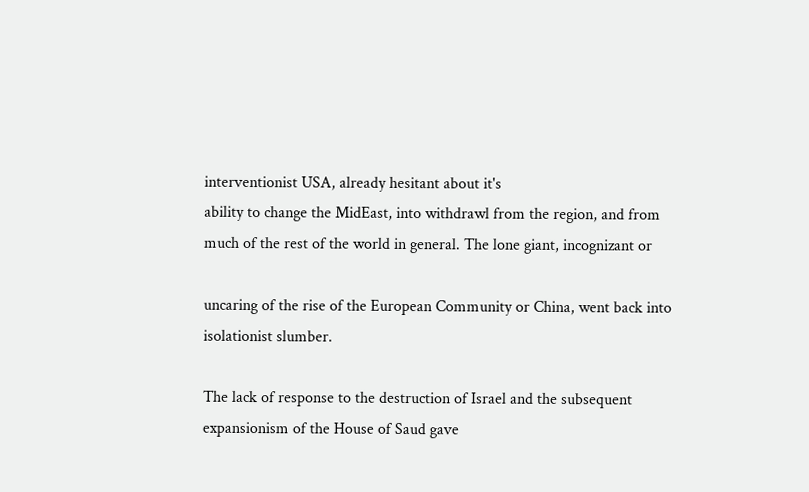interventionist USA, already hesitant about it's
ability to change the MidEast, into withdrawl from the region, and from
much of the rest of the world in general. The lone giant, incognizant or

uncaring of the rise of the European Community or China, went back into
isolationist slumber.

The lack of response to the destruction of Israel and the subsequent
expansionism of the House of Saud gave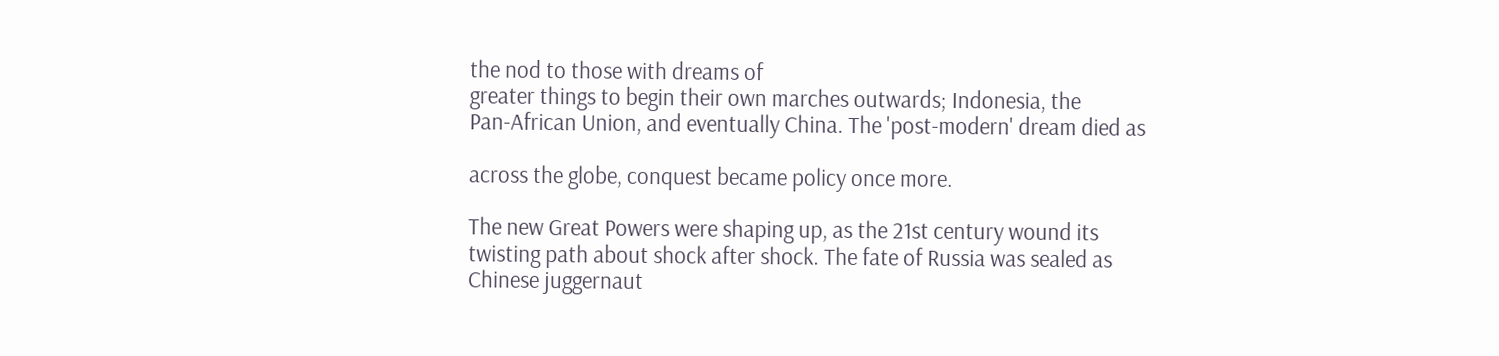the nod to those with dreams of
greater things to begin their own marches outwards; Indonesia, the
Pan-African Union, and eventually China. The 'post-modern' dream died as

across the globe, conquest became policy once more.

The new Great Powers were shaping up, as the 21st century wound its
twisting path about shock after shock. The fate of Russia was sealed as
Chinese juggernaut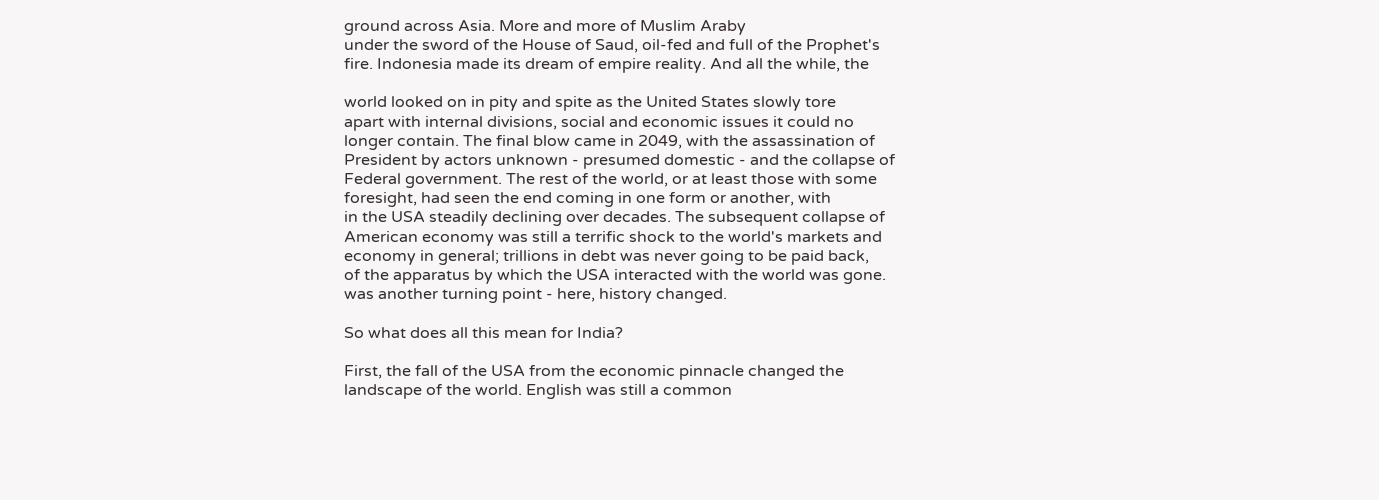ground across Asia. More and more of Muslim Araby
under the sword of the House of Saud, oil-fed and full of the Prophet's
fire. Indonesia made its dream of empire reality. And all the while, the

world looked on in pity and spite as the United States slowly tore
apart with internal divisions, social and economic issues it could no
longer contain. The final blow came in 2049, with the assassination of
President by actors unknown - presumed domestic - and the collapse of
Federal government. The rest of the world, or at least those with some
foresight, had seen the end coming in one form or another, with
in the USA steadily declining over decades. The subsequent collapse of
American economy was still a terrific shock to the world's markets and
economy in general; trillions in debt was never going to be paid back,
of the apparatus by which the USA interacted with the world was gone.
was another turning point - here, history changed.

So what does all this mean for India?

First, the fall of the USA from the economic pinnacle changed the
landscape of the world. English was still a common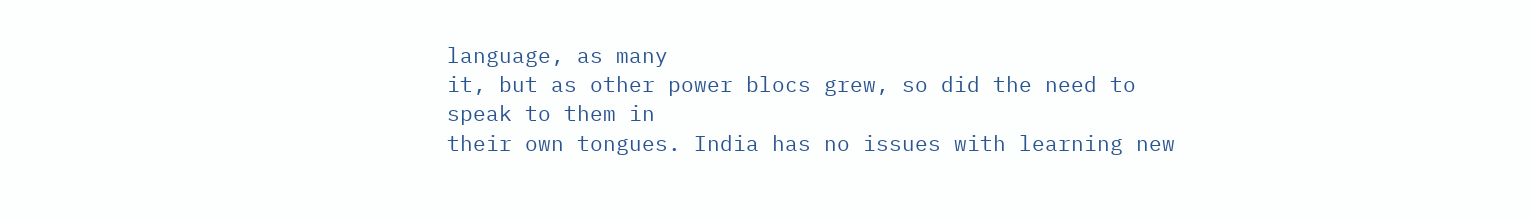language, as many
it, but as other power blocs grew, so did the need to speak to them in
their own tongues. India has no issues with learning new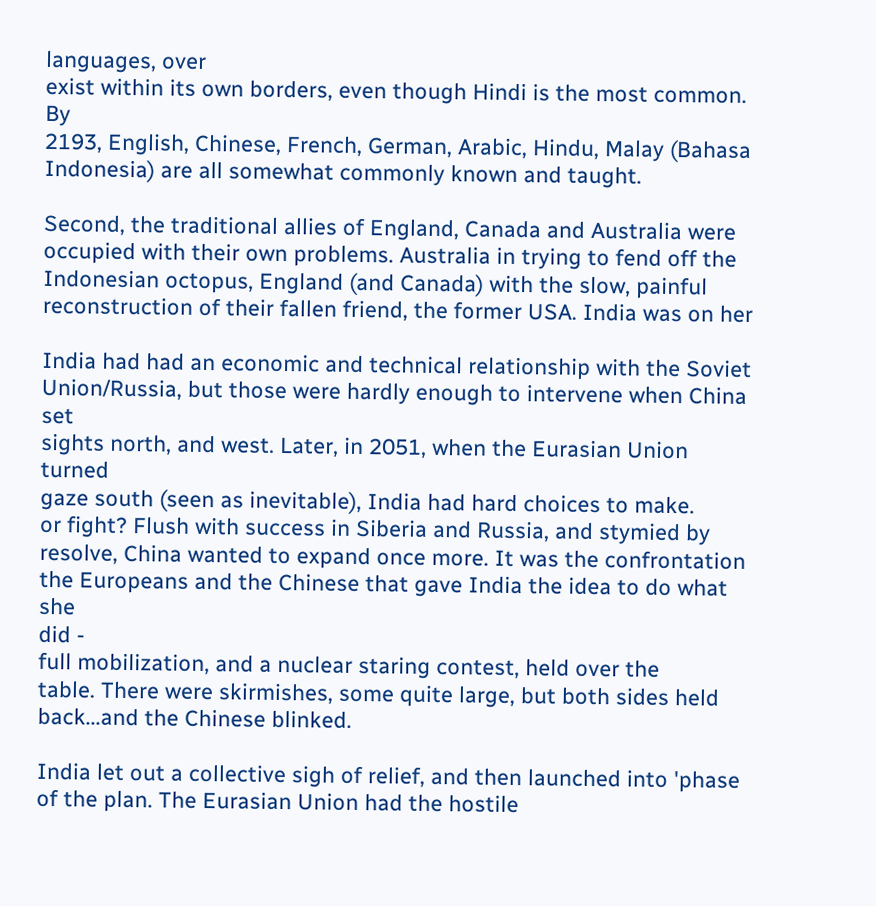languages, over
exist within its own borders, even though Hindi is the most common. By
2193, English, Chinese, French, German, Arabic, Hindu, Malay (Bahasa
Indonesia) are all somewhat commonly known and taught.

Second, the traditional allies of England, Canada and Australia were
occupied with their own problems. Australia in trying to fend off the
Indonesian octopus, England (and Canada) with the slow, painful
reconstruction of their fallen friend, the former USA. India was on her

India had had an economic and technical relationship with the Soviet
Union/Russia, but those were hardly enough to intervene when China set
sights north, and west. Later, in 2051, when the Eurasian Union turned
gaze south (seen as inevitable), India had hard choices to make.
or fight? Flush with success in Siberia and Russia, and stymied by
resolve, China wanted to expand once more. It was the confrontation
the Europeans and the Chinese that gave India the idea to do what she
did -
full mobilization, and a nuclear staring contest, held over the
table. There were skirmishes, some quite large, but both sides held
back...and the Chinese blinked.

India let out a collective sigh of relief, and then launched into 'phase
of the plan. The Eurasian Union had the hostile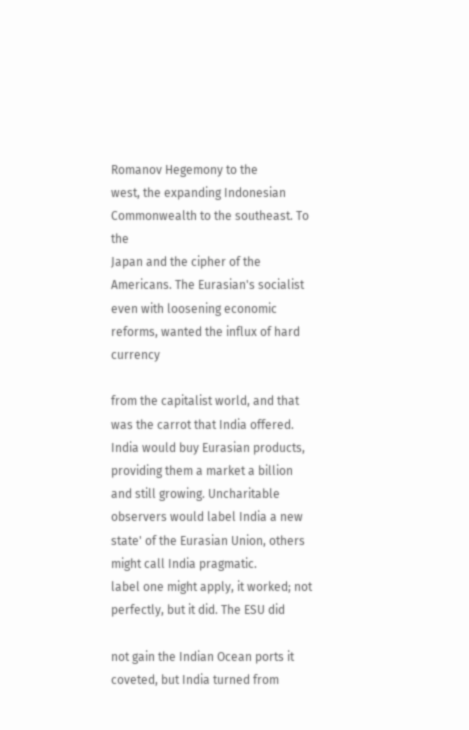Romanov Hegemony to the
west, the expanding Indonesian Commonwealth to the southeast. To the
Japan and the cipher of the Americans. The Eurasian's socialist
even with loosening economic reforms, wanted the influx of hard currency

from the capitalist world, and that was the carrot that India offered.
India would buy Eurasian products, providing them a market a billion
and still growing. Uncharitable observers would label India a new
state' of the Eurasian Union, others might call India pragmatic.
label one might apply, it worked; not perfectly, but it did. The ESU did

not gain the Indian Ocean ports it coveted, but India turned from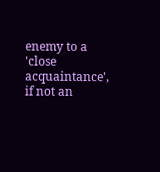enemy to a 'close acquaintance', if not an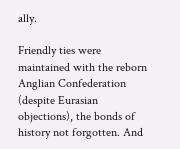ally.

Friendly ties were maintained with the reborn Anglian Confederation
(despite Eurasian objections), the bonds of history not forgotten. And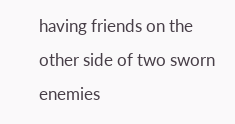having friends on the other side of two sworn enemies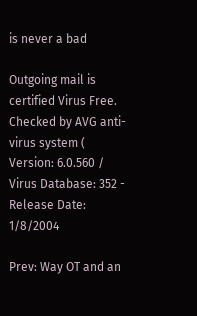is never a bad

Outgoing mail is certified Virus Free.
Checked by AVG anti-virus system (
Version: 6.0.560 / Virus Database: 352 - Release Date: 1/8/2004

Prev: Way OT and an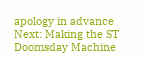apology in advance Next: Making the ST Doomsday Machine